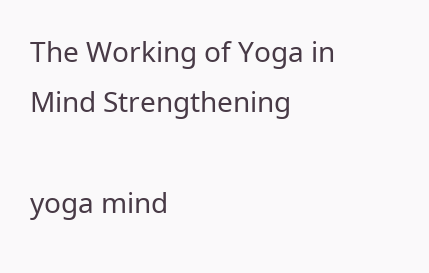The Working of Yoga in Mind Strengthening

yoga mind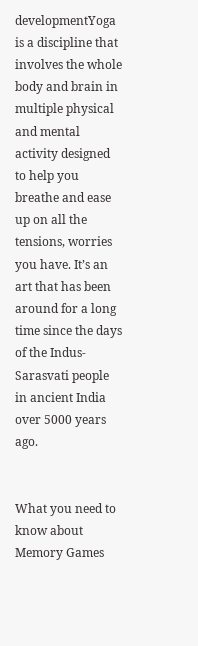developmentYoga is a discipline that involves the whole body and brain in multiple physical and mental activity designed to help you breathe and ease up on all the tensions, worries you have. It’s an art that has been around for a long time since the days of the Indus-Sarasvati people in ancient India over 5000 years ago.


What you need to know about Memory Games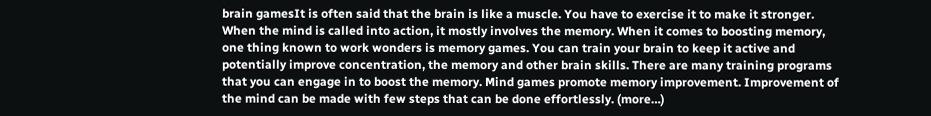brain gamesIt is often said that the brain is like a muscle. You have to exercise it to make it stronger. When the mind is called into action, it mostly involves the memory. When it comes to boosting memory, one thing known to work wonders is memory games. You can train your brain to keep it active and potentially improve concentration, the memory and other brain skills. There are many training programs that you can engage in to boost the memory. Mind games promote memory improvement. Improvement of the mind can be made with few steps that can be done effortlessly. (more…)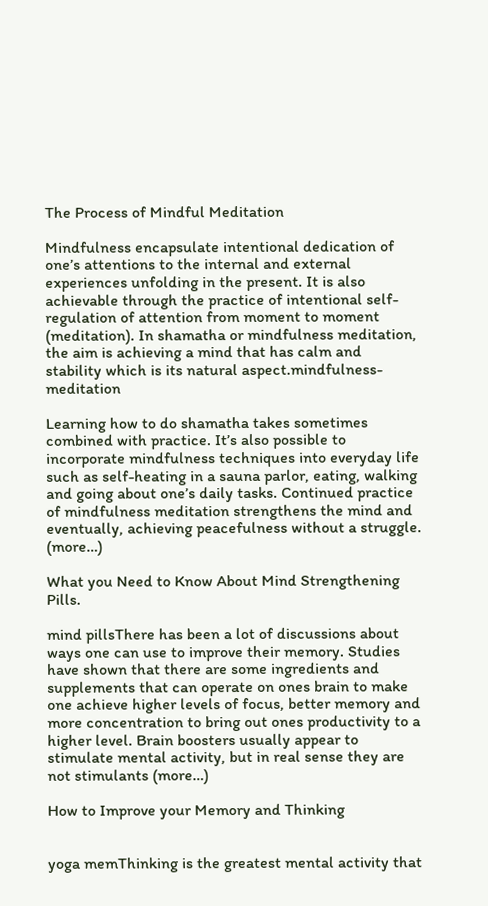The Process of Mindful Meditation

Mindfulness encapsulate intentional dedication of one’s attentions to the internal and external experiences unfolding in the present. It is also achievable through the practice of intentional self-regulation of attention from moment to moment (meditation). In shamatha or mindfulness meditation, the aim is achieving a mind that has calm and stability which is its natural aspect.mindfulness-meditation

Learning how to do shamatha takes sometimes combined with practice. It’s also possible to incorporate mindfulness techniques into everyday life such as self-heating in a sauna parlor, eating, walking and going about one’s daily tasks. Continued practice of mindfulness meditation strengthens the mind and eventually, achieving peacefulness without a struggle. (more…)

What you Need to Know About Mind Strengthening Pills.

mind pillsThere has been a lot of discussions about ways one can use to improve their memory. Studies have shown that there are some ingredients and supplements that can operate on ones brain to make one achieve higher levels of focus, better memory and more concentration to bring out ones productivity to a higher level. Brain boosters usually appear to stimulate mental activity, but in real sense they are not stimulants (more…)

How to Improve your Memory and Thinking


yoga memThinking is the greatest mental activity that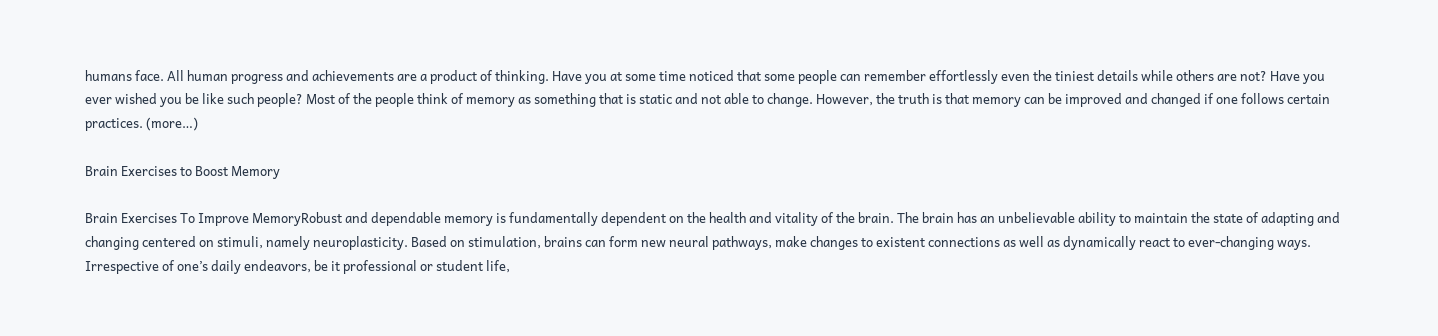humans face. All human progress and achievements are a product of thinking. Have you at some time noticed that some people can remember effortlessly even the tiniest details while others are not? Have you ever wished you be like such people? Most of the people think of memory as something that is static and not able to change. However, the truth is that memory can be improved and changed if one follows certain practices. (more…)

Brain Exercises to Boost Memory

Brain Exercises To Improve MemoryRobust and dependable memory is fundamentally dependent on the health and vitality of the brain. The brain has an unbelievable ability to maintain the state of adapting and changing centered on stimuli, namely neuroplasticity. Based on stimulation, brains can form new neural pathways, make changes to existent connections as well as dynamically react to ever-changing ways. Irrespective of one’s daily endeavors, be it professional or student life,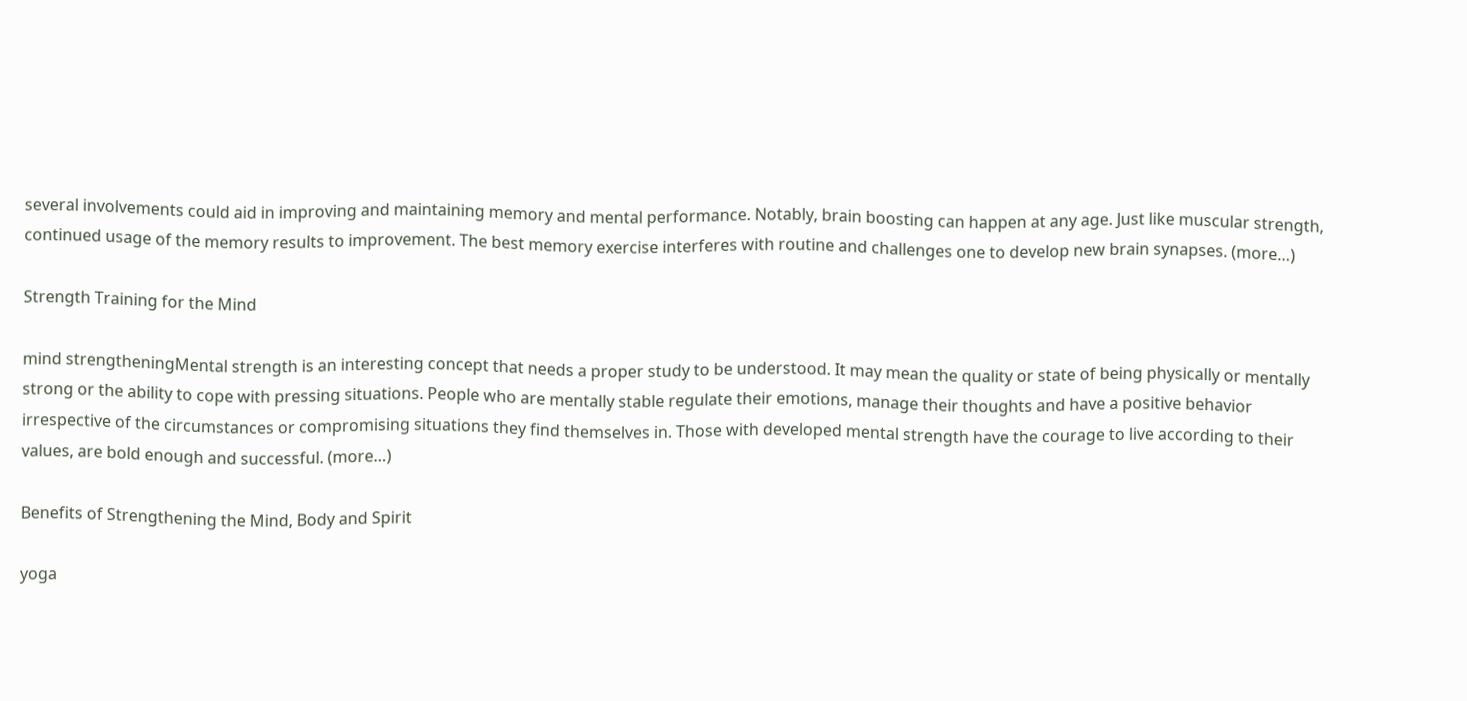several involvements could aid in improving and maintaining memory and mental performance. Notably, brain boosting can happen at any age. Just like muscular strength, continued usage of the memory results to improvement. The best memory exercise interferes with routine and challenges one to develop new brain synapses. (more…)

Strength Training for the Mind

mind strengtheningMental strength is an interesting concept that needs a proper study to be understood. It may mean the quality or state of being physically or mentally strong or the ability to cope with pressing situations. People who are mentally stable regulate their emotions, manage their thoughts and have a positive behavior irrespective of the circumstances or compromising situations they find themselves in. Those with developed mental strength have the courage to live according to their values, are bold enough and successful. (more…)

Benefits of Strengthening the Mind, Body and Spirit

yoga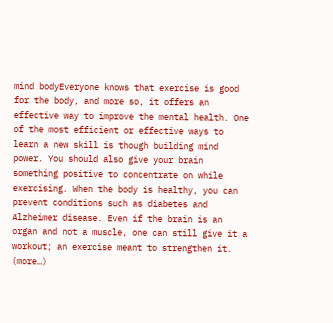mind bodyEveryone knows that exercise is good for the body, and more so, it offers an effective way to improve the mental health. One of the most efficient or effective ways to learn a new skill is though building mind power. You should also give your brain something positive to concentrate on while exercising. When the body is healthy, you can prevent conditions such as diabetes and Alzheimer disease. Even if the brain is an organ and not a muscle, one can still give it a workout; an exercise meant to strengthen it. (more…)